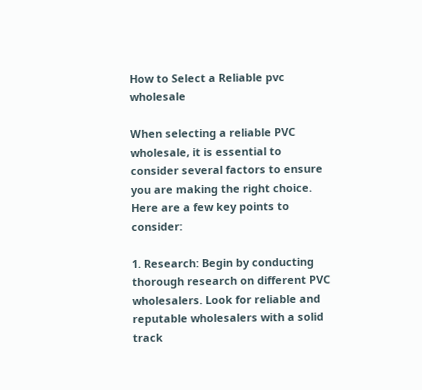How to Select a Reliable pvc wholesale

When selecting a reliable PVC wholesale, it is essential to consider several factors to ensure you are making the right choice. Here are a few key points to consider:

1. Research: Begin by conducting thorough research on different PVC wholesalers. Look for reliable and reputable wholesalers with a solid track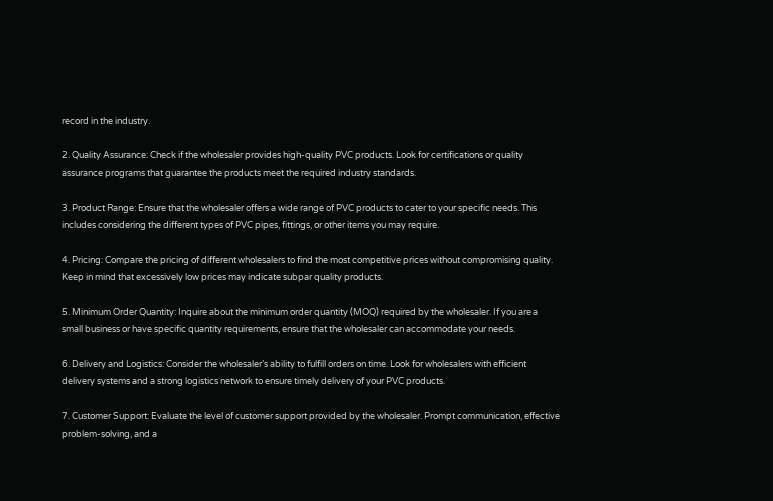record in the industry.

2. Quality Assurance: Check if the wholesaler provides high-quality PVC products. Look for certifications or quality assurance programs that guarantee the products meet the required industry standards.

3. Product Range: Ensure that the wholesaler offers a wide range of PVC products to cater to your specific needs. This includes considering the different types of PVC pipes, fittings, or other items you may require.

4. Pricing: Compare the pricing of different wholesalers to find the most competitive prices without compromising quality. Keep in mind that excessively low prices may indicate subpar quality products.

5. Minimum Order Quantity: Inquire about the minimum order quantity (MOQ) required by the wholesaler. If you are a small business or have specific quantity requirements, ensure that the wholesaler can accommodate your needs.

6. Delivery and Logistics: Consider the wholesaler’s ability to fulfill orders on time. Look for wholesalers with efficient delivery systems and a strong logistics network to ensure timely delivery of your PVC products.

7. Customer Support: Evaluate the level of customer support provided by the wholesaler. Prompt communication, effective problem-solving, and a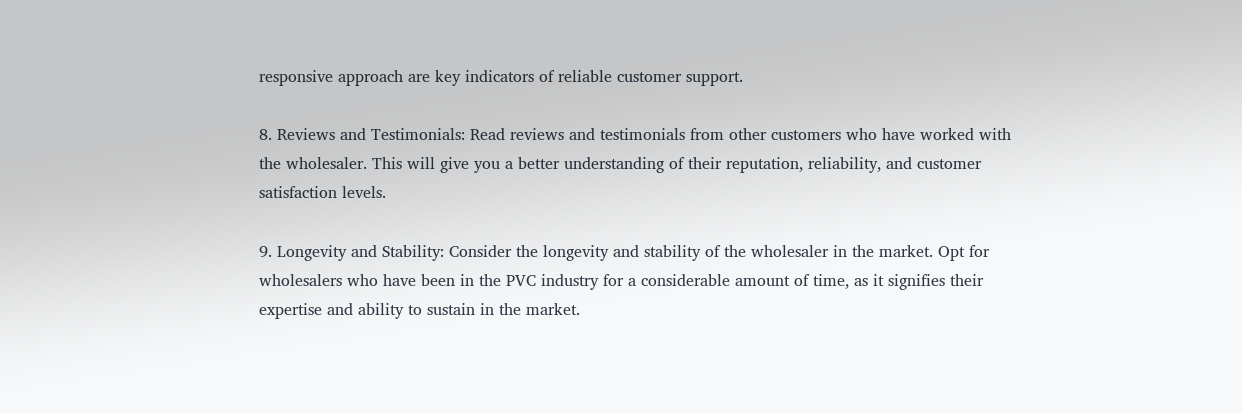responsive approach are key indicators of reliable customer support.

8. Reviews and Testimonials: Read reviews and testimonials from other customers who have worked with the wholesaler. This will give you a better understanding of their reputation, reliability, and customer satisfaction levels.

9. Longevity and Stability: Consider the longevity and stability of the wholesaler in the market. Opt for wholesalers who have been in the PVC industry for a considerable amount of time, as it signifies their expertise and ability to sustain in the market.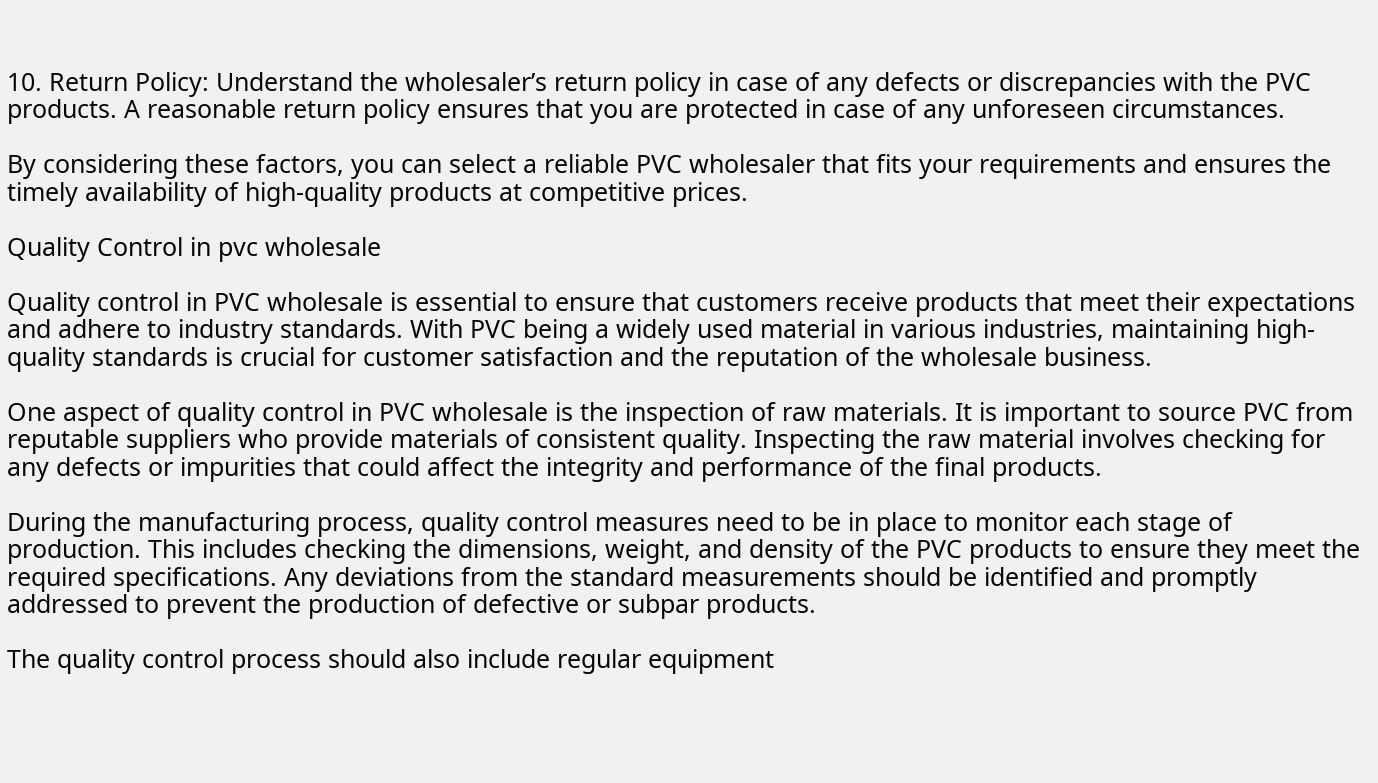10. Return Policy: Understand the wholesaler’s return policy in case of any defects or discrepancies with the PVC products. A reasonable return policy ensures that you are protected in case of any unforeseen circumstances.

By considering these factors, you can select a reliable PVC wholesaler that fits your requirements and ensures the timely availability of high-quality products at competitive prices.

Quality Control in pvc wholesale

Quality control in PVC wholesale is essential to ensure that customers receive products that meet their expectations and adhere to industry standards. With PVC being a widely used material in various industries, maintaining high-quality standards is crucial for customer satisfaction and the reputation of the wholesale business.

One aspect of quality control in PVC wholesale is the inspection of raw materials. It is important to source PVC from reputable suppliers who provide materials of consistent quality. Inspecting the raw material involves checking for any defects or impurities that could affect the integrity and performance of the final products.

During the manufacturing process, quality control measures need to be in place to monitor each stage of production. This includes checking the dimensions, weight, and density of the PVC products to ensure they meet the required specifications. Any deviations from the standard measurements should be identified and promptly addressed to prevent the production of defective or subpar products.

The quality control process should also include regular equipment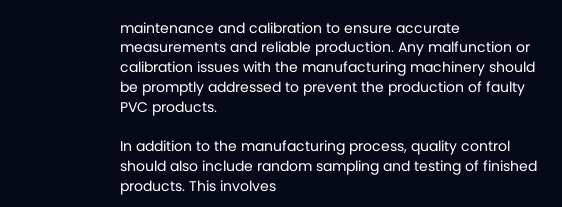maintenance and calibration to ensure accurate measurements and reliable production. Any malfunction or calibration issues with the manufacturing machinery should be promptly addressed to prevent the production of faulty PVC products.

In addition to the manufacturing process, quality control should also include random sampling and testing of finished products. This involves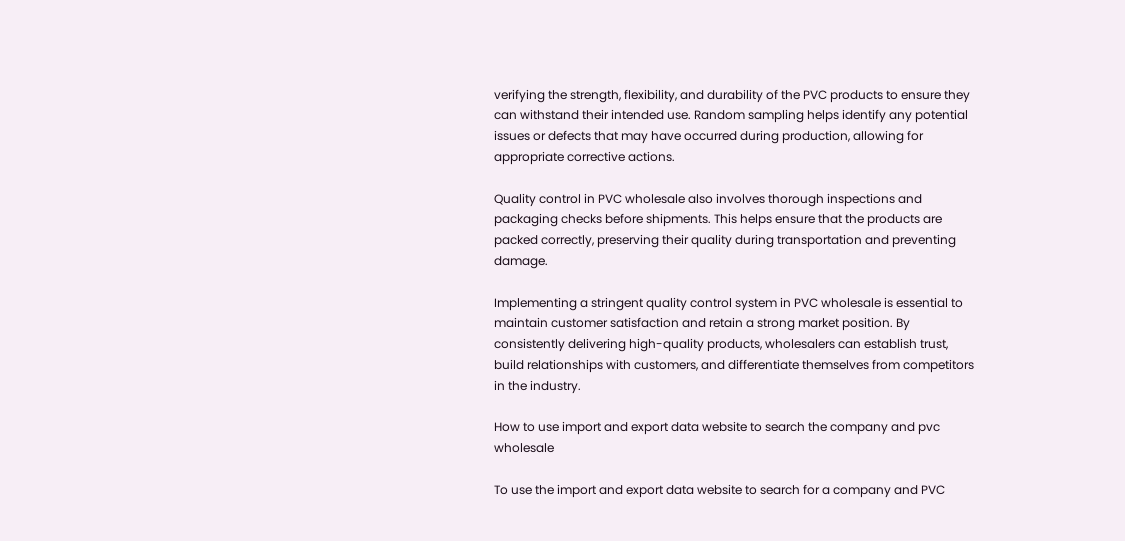verifying the strength, flexibility, and durability of the PVC products to ensure they can withstand their intended use. Random sampling helps identify any potential issues or defects that may have occurred during production, allowing for appropriate corrective actions.

Quality control in PVC wholesale also involves thorough inspections and packaging checks before shipments. This helps ensure that the products are packed correctly, preserving their quality during transportation and preventing damage.

Implementing a stringent quality control system in PVC wholesale is essential to maintain customer satisfaction and retain a strong market position. By consistently delivering high-quality products, wholesalers can establish trust, build relationships with customers, and differentiate themselves from competitors in the industry.

How to use import and export data website to search the company and pvc wholesale

To use the import and export data website to search for a company and PVC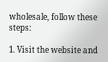wholesale, follow these steps:

1. Visit the website and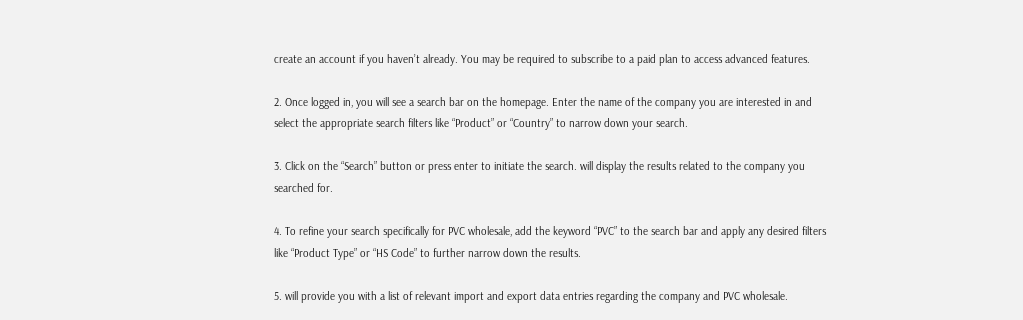create an account if you haven’t already. You may be required to subscribe to a paid plan to access advanced features.

2. Once logged in, you will see a search bar on the homepage. Enter the name of the company you are interested in and select the appropriate search filters like “Product” or “Country” to narrow down your search.

3. Click on the “Search” button or press enter to initiate the search. will display the results related to the company you searched for.

4. To refine your search specifically for PVC wholesale, add the keyword “PVC” to the search bar and apply any desired filters like “Product Type” or “HS Code” to further narrow down the results.

5. will provide you with a list of relevant import and export data entries regarding the company and PVC wholesale.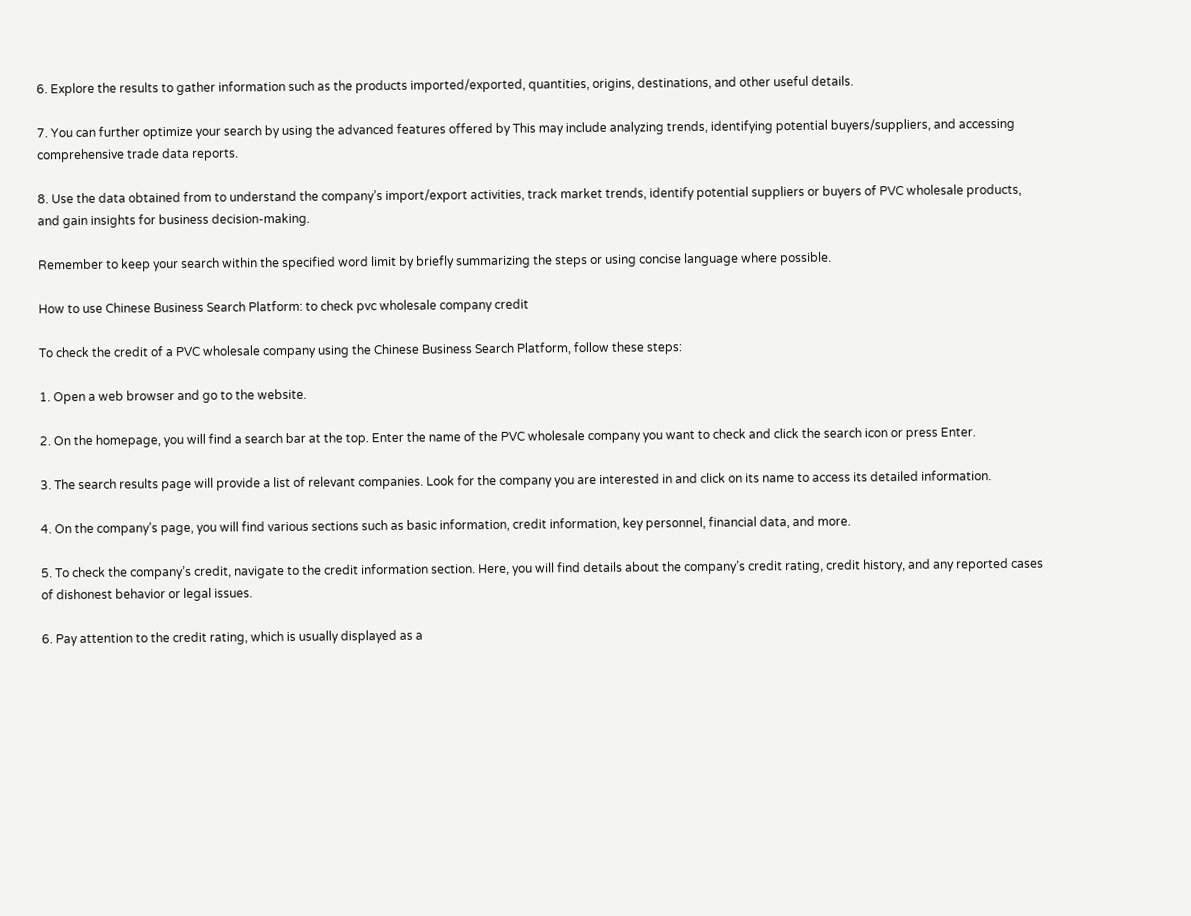6. Explore the results to gather information such as the products imported/exported, quantities, origins, destinations, and other useful details.

7. You can further optimize your search by using the advanced features offered by This may include analyzing trends, identifying potential buyers/suppliers, and accessing comprehensive trade data reports.

8. Use the data obtained from to understand the company’s import/export activities, track market trends, identify potential suppliers or buyers of PVC wholesale products, and gain insights for business decision-making.

Remember to keep your search within the specified word limit by briefly summarizing the steps or using concise language where possible.

How to use Chinese Business Search Platform: to check pvc wholesale company credit

To check the credit of a PVC wholesale company using the Chinese Business Search Platform, follow these steps:

1. Open a web browser and go to the website.

2. On the homepage, you will find a search bar at the top. Enter the name of the PVC wholesale company you want to check and click the search icon or press Enter.

3. The search results page will provide a list of relevant companies. Look for the company you are interested in and click on its name to access its detailed information.

4. On the company’s page, you will find various sections such as basic information, credit information, key personnel, financial data, and more.

5. To check the company’s credit, navigate to the credit information section. Here, you will find details about the company’s credit rating, credit history, and any reported cases of dishonest behavior or legal issues.

6. Pay attention to the credit rating, which is usually displayed as a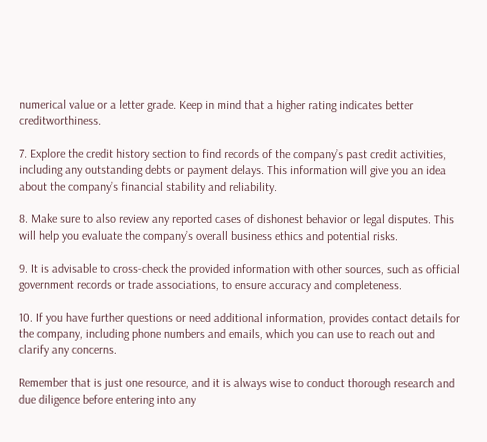numerical value or a letter grade. Keep in mind that a higher rating indicates better creditworthiness.

7. Explore the credit history section to find records of the company’s past credit activities, including any outstanding debts or payment delays. This information will give you an idea about the company’s financial stability and reliability.

8. Make sure to also review any reported cases of dishonest behavior or legal disputes. This will help you evaluate the company’s overall business ethics and potential risks.

9. It is advisable to cross-check the provided information with other sources, such as official government records or trade associations, to ensure accuracy and completeness.

10. If you have further questions or need additional information, provides contact details for the company, including phone numbers and emails, which you can use to reach out and clarify any concerns.

Remember that is just one resource, and it is always wise to conduct thorough research and due diligence before entering into any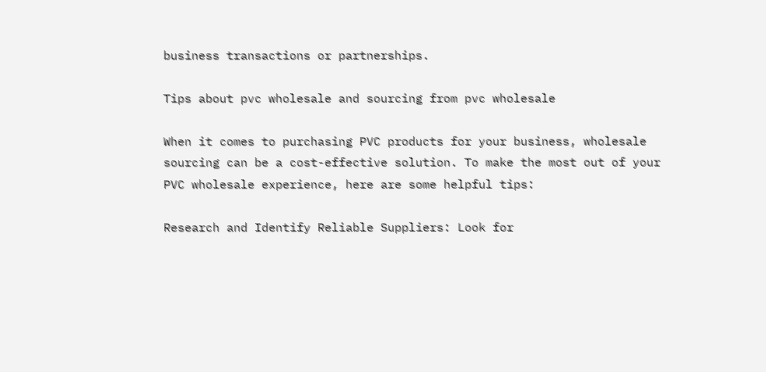business transactions or partnerships.

Tips about pvc wholesale and sourcing from pvc wholesale

When it comes to purchasing PVC products for your business, wholesale sourcing can be a cost-effective solution. To make the most out of your PVC wholesale experience, here are some helpful tips:

Research and Identify Reliable Suppliers: Look for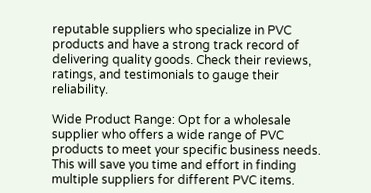reputable suppliers who specialize in PVC products and have a strong track record of delivering quality goods. Check their reviews, ratings, and testimonials to gauge their reliability.

Wide Product Range: Opt for a wholesale supplier who offers a wide range of PVC products to meet your specific business needs. This will save you time and effort in finding multiple suppliers for different PVC items.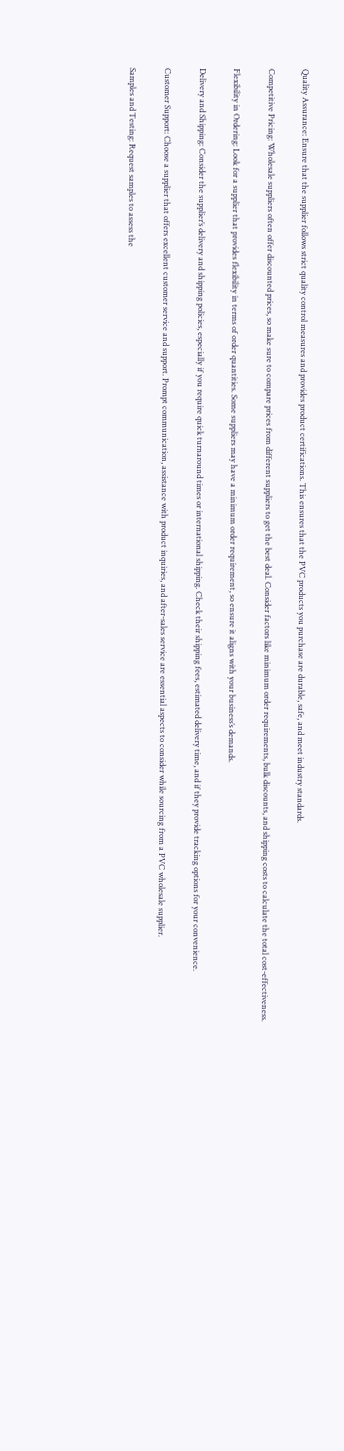Quality Assurance: Ensure that the supplier follows strict quality control measures and provides product certifications. This ensures that the PVC products you purchase are durable, safe, and meet industry standards.

Competitive Pricing: Wholesale suppliers often offer discounted prices, so make sure to compare prices from different suppliers to get the best deal. Consider factors like minimum order requirements, bulk discounts, and shipping costs to calculate the total cost-effectiveness.

Flexibility in Ordering: Look for a supplier that provides flexibility in terms of order quantities. Some suppliers may have a minimum order requirement, so ensure it aligns with your business’s demands.

Delivery and Shipping: Consider the supplier’s delivery and shipping policies, especially if you require quick turnaround times or international shipping. Check their shipping fees, estimated delivery time, and if they provide tracking options for your convenience.

Customer Support: Choose a supplier that offers excellent customer service and support. Prompt communication, assistance with product inquiries, and after-sales service are essential aspects to consider while sourcing from a PVC wholesale supplier.

Samples and Testing: Request samples to assess the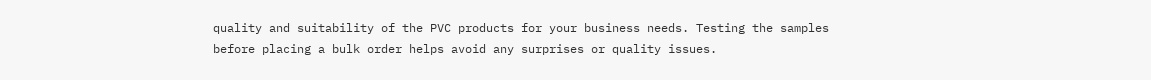quality and suitability of the PVC products for your business needs. Testing the samples before placing a bulk order helps avoid any surprises or quality issues.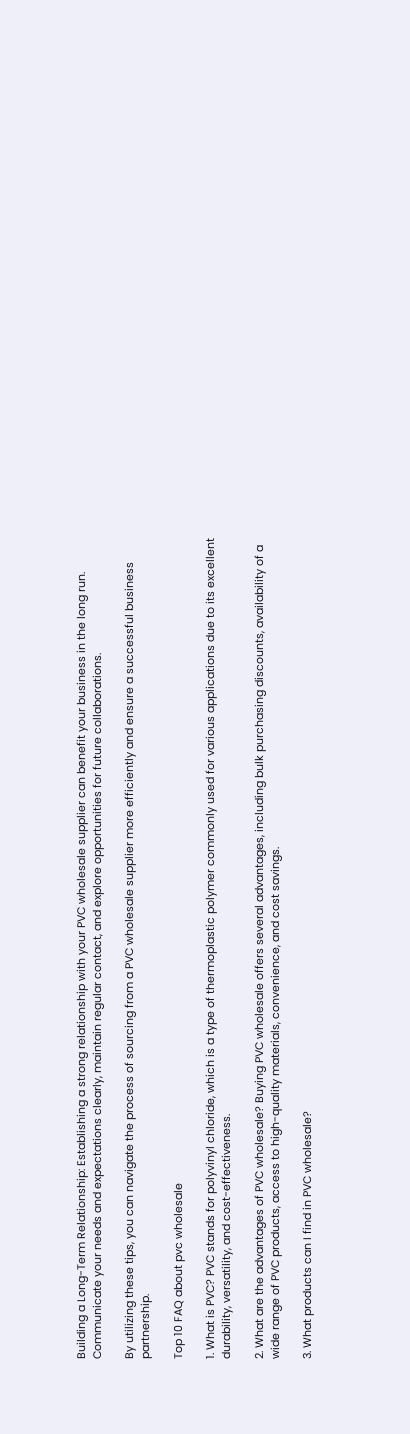Building a Long-Term Relationship: Establishing a strong relationship with your PVC wholesale supplier can benefit your business in the long run. Communicate your needs and expectations clearly, maintain regular contact, and explore opportunities for future collaborations.

By utilizing these tips, you can navigate the process of sourcing from a PVC wholesale supplier more efficiently and ensure a successful business partnership.

Top 10 FAQ about pvc wholesale

1. What is PVC? PVC stands for polyvinyl chloride, which is a type of thermoplastic polymer commonly used for various applications due to its excellent durability, versatility, and cost-effectiveness.

2. What are the advantages of PVC wholesale? Buying PVC wholesale offers several advantages, including bulk purchasing discounts, availability of a wide range of PVC products, access to high-quality materials, convenience, and cost savings.

3. What products can I find in PVC wholesale?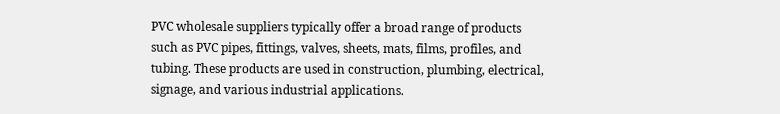PVC wholesale suppliers typically offer a broad range of products such as PVC pipes, fittings, valves, sheets, mats, films, profiles, and tubing. These products are used in construction, plumbing, electrical, signage, and various industrial applications.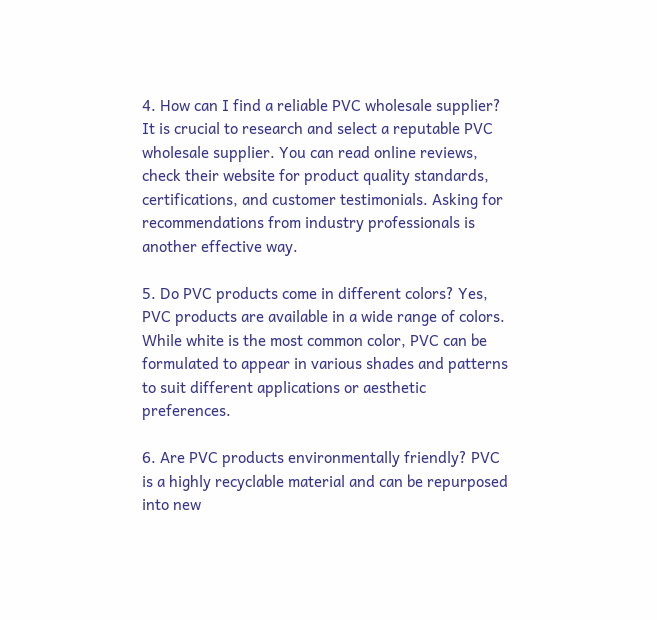4. How can I find a reliable PVC wholesale supplier? It is crucial to research and select a reputable PVC wholesale supplier. You can read online reviews, check their website for product quality standards, certifications, and customer testimonials. Asking for recommendations from industry professionals is another effective way.

5. Do PVC products come in different colors? Yes, PVC products are available in a wide range of colors. While white is the most common color, PVC can be formulated to appear in various shades and patterns to suit different applications or aesthetic preferences.

6. Are PVC products environmentally friendly? PVC is a highly recyclable material and can be repurposed into new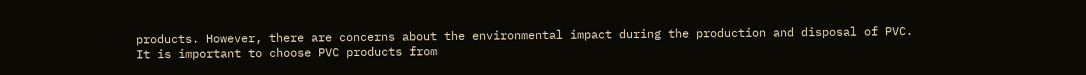products. However, there are concerns about the environmental impact during the production and disposal of PVC. It is important to choose PVC products from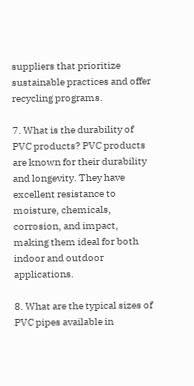suppliers that prioritize sustainable practices and offer recycling programs.

7. What is the durability of PVC products? PVC products are known for their durability and longevity. They have excellent resistance to moisture, chemicals, corrosion, and impact, making them ideal for both indoor and outdoor applications.

8. What are the typical sizes of PVC pipes available in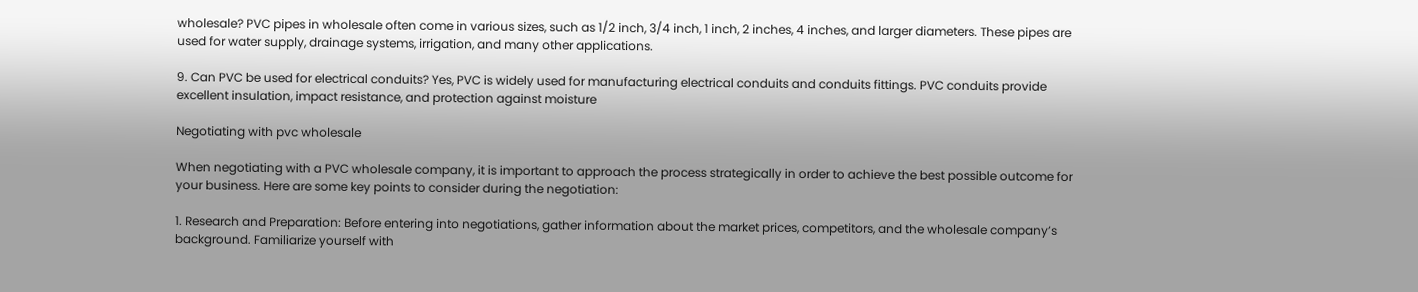wholesale? PVC pipes in wholesale often come in various sizes, such as 1/2 inch, 3/4 inch, 1 inch, 2 inches, 4 inches, and larger diameters. These pipes are used for water supply, drainage systems, irrigation, and many other applications.

9. Can PVC be used for electrical conduits? Yes, PVC is widely used for manufacturing electrical conduits and conduits fittings. PVC conduits provide excellent insulation, impact resistance, and protection against moisture

Negotiating with pvc wholesale

When negotiating with a PVC wholesale company, it is important to approach the process strategically in order to achieve the best possible outcome for your business. Here are some key points to consider during the negotiation:

1. Research and Preparation: Before entering into negotiations, gather information about the market prices, competitors, and the wholesale company’s background. Familiarize yourself with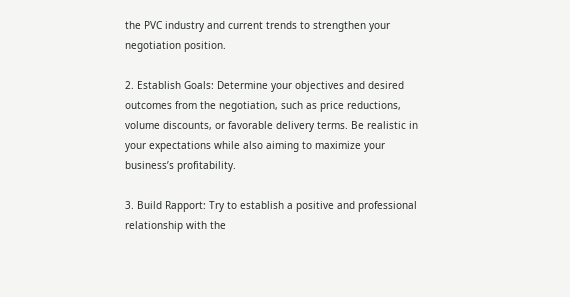the PVC industry and current trends to strengthen your negotiation position.

2. Establish Goals: Determine your objectives and desired outcomes from the negotiation, such as price reductions, volume discounts, or favorable delivery terms. Be realistic in your expectations while also aiming to maximize your business’s profitability.

3. Build Rapport: Try to establish a positive and professional relationship with the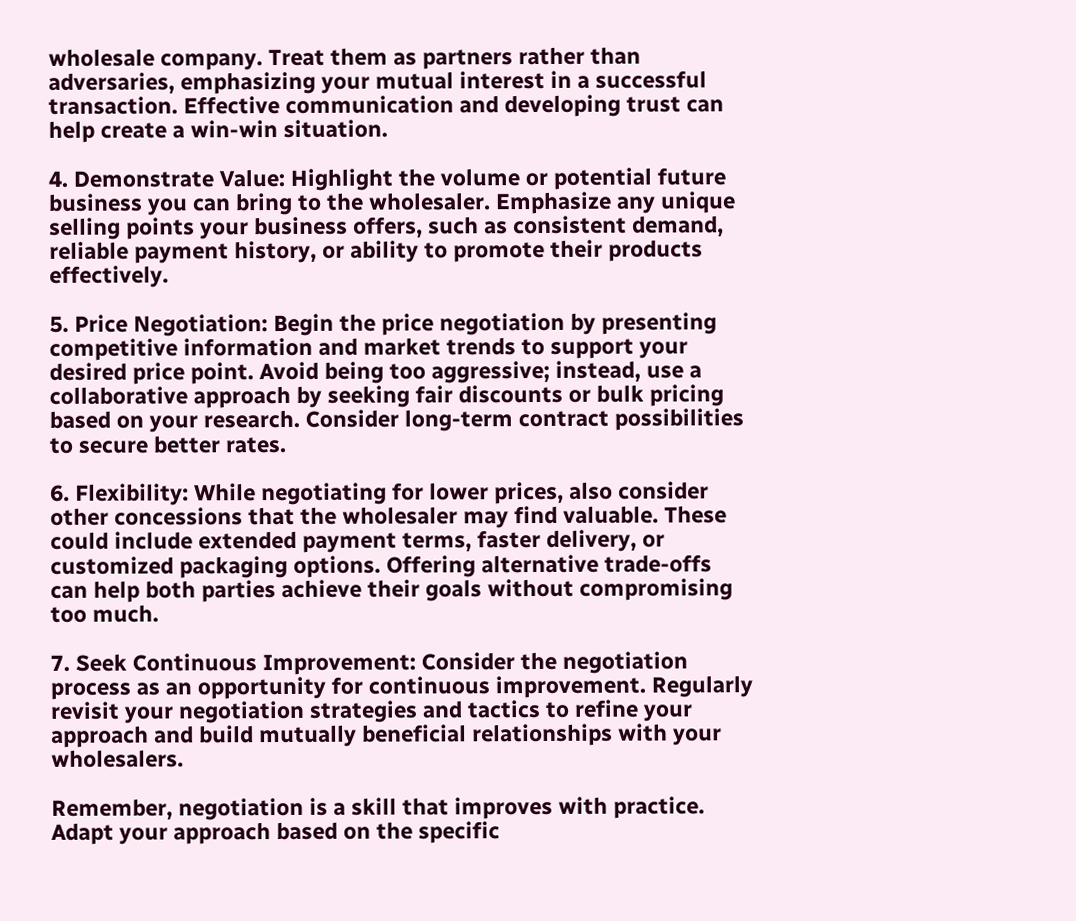wholesale company. Treat them as partners rather than adversaries, emphasizing your mutual interest in a successful transaction. Effective communication and developing trust can help create a win-win situation.

4. Demonstrate Value: Highlight the volume or potential future business you can bring to the wholesaler. Emphasize any unique selling points your business offers, such as consistent demand, reliable payment history, or ability to promote their products effectively.

5. Price Negotiation: Begin the price negotiation by presenting competitive information and market trends to support your desired price point. Avoid being too aggressive; instead, use a collaborative approach by seeking fair discounts or bulk pricing based on your research. Consider long-term contract possibilities to secure better rates.

6. Flexibility: While negotiating for lower prices, also consider other concessions that the wholesaler may find valuable. These could include extended payment terms, faster delivery, or customized packaging options. Offering alternative trade-offs can help both parties achieve their goals without compromising too much.

7. Seek Continuous Improvement: Consider the negotiation process as an opportunity for continuous improvement. Regularly revisit your negotiation strategies and tactics to refine your approach and build mutually beneficial relationships with your wholesalers.

Remember, negotiation is a skill that improves with practice. Adapt your approach based on the specific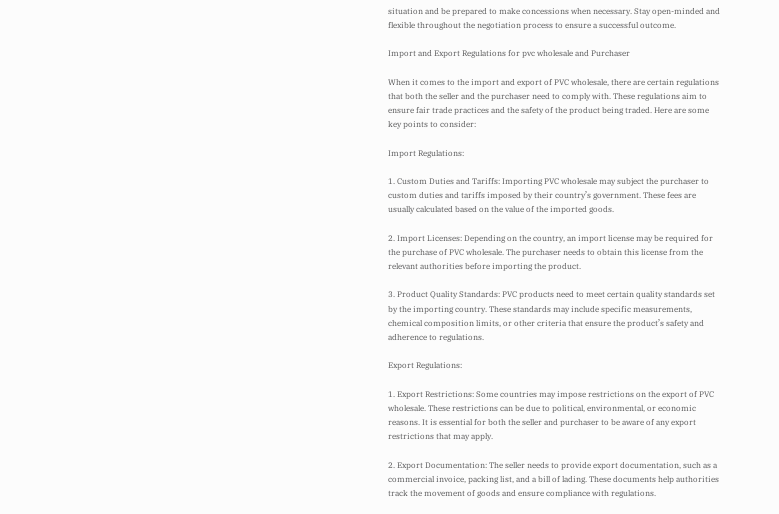situation and be prepared to make concessions when necessary. Stay open-minded and flexible throughout the negotiation process to ensure a successful outcome.

Import and Export Regulations for pvc wholesale and Purchaser

When it comes to the import and export of PVC wholesale, there are certain regulations that both the seller and the purchaser need to comply with. These regulations aim to ensure fair trade practices and the safety of the product being traded. Here are some key points to consider:

Import Regulations:

1. Custom Duties and Tariffs: Importing PVC wholesale may subject the purchaser to custom duties and tariffs imposed by their country’s government. These fees are usually calculated based on the value of the imported goods.

2. Import Licenses: Depending on the country, an import license may be required for the purchase of PVC wholesale. The purchaser needs to obtain this license from the relevant authorities before importing the product.

3. Product Quality Standards: PVC products need to meet certain quality standards set by the importing country. These standards may include specific measurements, chemical composition limits, or other criteria that ensure the product’s safety and adherence to regulations.

Export Regulations:

1. Export Restrictions: Some countries may impose restrictions on the export of PVC wholesale. These restrictions can be due to political, environmental, or economic reasons. It is essential for both the seller and purchaser to be aware of any export restrictions that may apply.

2. Export Documentation: The seller needs to provide export documentation, such as a commercial invoice, packing list, and a bill of lading. These documents help authorities track the movement of goods and ensure compliance with regulations.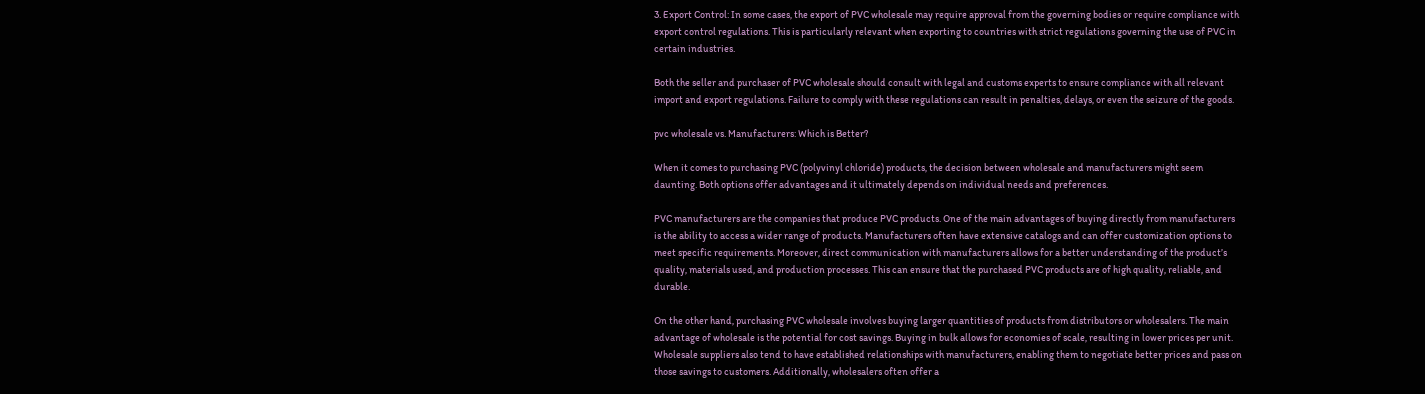3. Export Control: In some cases, the export of PVC wholesale may require approval from the governing bodies or require compliance with export control regulations. This is particularly relevant when exporting to countries with strict regulations governing the use of PVC in certain industries.

Both the seller and purchaser of PVC wholesale should consult with legal and customs experts to ensure compliance with all relevant import and export regulations. Failure to comply with these regulations can result in penalties, delays, or even the seizure of the goods.

pvc wholesale vs. Manufacturers: Which is Better?

When it comes to purchasing PVC (polyvinyl chloride) products, the decision between wholesale and manufacturers might seem daunting. Both options offer advantages and it ultimately depends on individual needs and preferences.

PVC manufacturers are the companies that produce PVC products. One of the main advantages of buying directly from manufacturers is the ability to access a wider range of products. Manufacturers often have extensive catalogs and can offer customization options to meet specific requirements. Moreover, direct communication with manufacturers allows for a better understanding of the product’s quality, materials used, and production processes. This can ensure that the purchased PVC products are of high quality, reliable, and durable.

On the other hand, purchasing PVC wholesale involves buying larger quantities of products from distributors or wholesalers. The main advantage of wholesale is the potential for cost savings. Buying in bulk allows for economies of scale, resulting in lower prices per unit. Wholesale suppliers also tend to have established relationships with manufacturers, enabling them to negotiate better prices and pass on those savings to customers. Additionally, wholesalers often offer a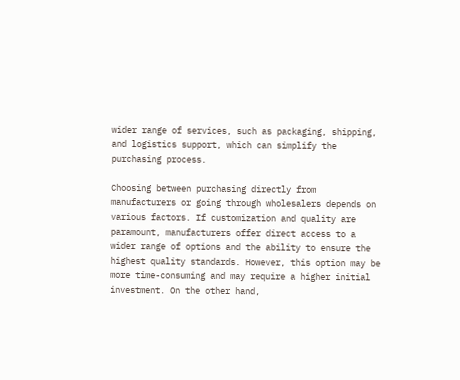wider range of services, such as packaging, shipping, and logistics support, which can simplify the purchasing process.

Choosing between purchasing directly from manufacturers or going through wholesalers depends on various factors. If customization and quality are paramount, manufacturers offer direct access to a wider range of options and the ability to ensure the highest quality standards. However, this option may be more time-consuming and may require a higher initial investment. On the other hand,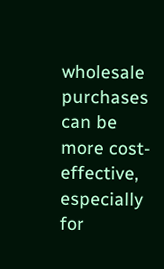wholesale purchases can be more cost-effective, especially for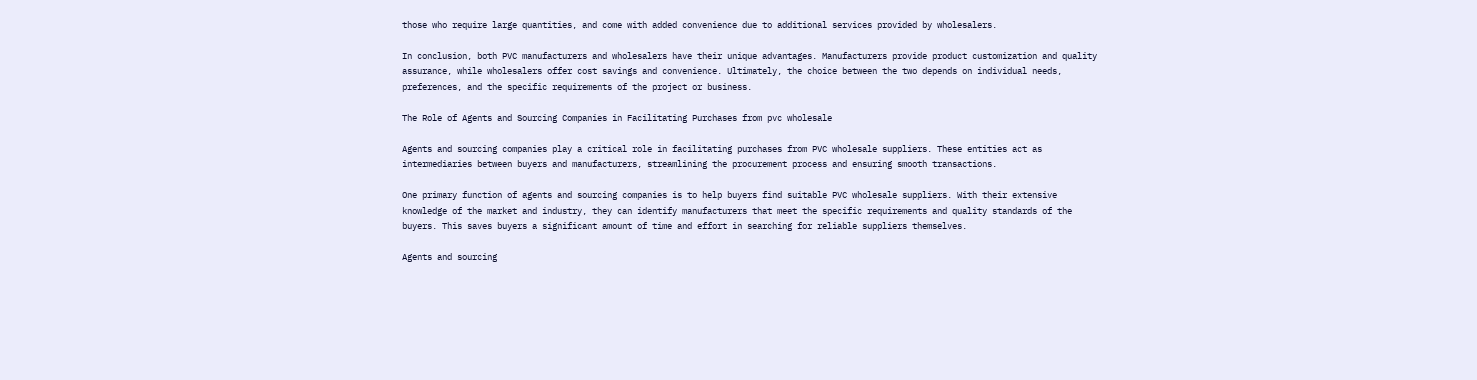those who require large quantities, and come with added convenience due to additional services provided by wholesalers.

In conclusion, both PVC manufacturers and wholesalers have their unique advantages. Manufacturers provide product customization and quality assurance, while wholesalers offer cost savings and convenience. Ultimately, the choice between the two depends on individual needs, preferences, and the specific requirements of the project or business.

The Role of Agents and Sourcing Companies in Facilitating Purchases from pvc wholesale

Agents and sourcing companies play a critical role in facilitating purchases from PVC wholesale suppliers. These entities act as intermediaries between buyers and manufacturers, streamlining the procurement process and ensuring smooth transactions.

One primary function of agents and sourcing companies is to help buyers find suitable PVC wholesale suppliers. With their extensive knowledge of the market and industry, they can identify manufacturers that meet the specific requirements and quality standards of the buyers. This saves buyers a significant amount of time and effort in searching for reliable suppliers themselves.

Agents and sourcing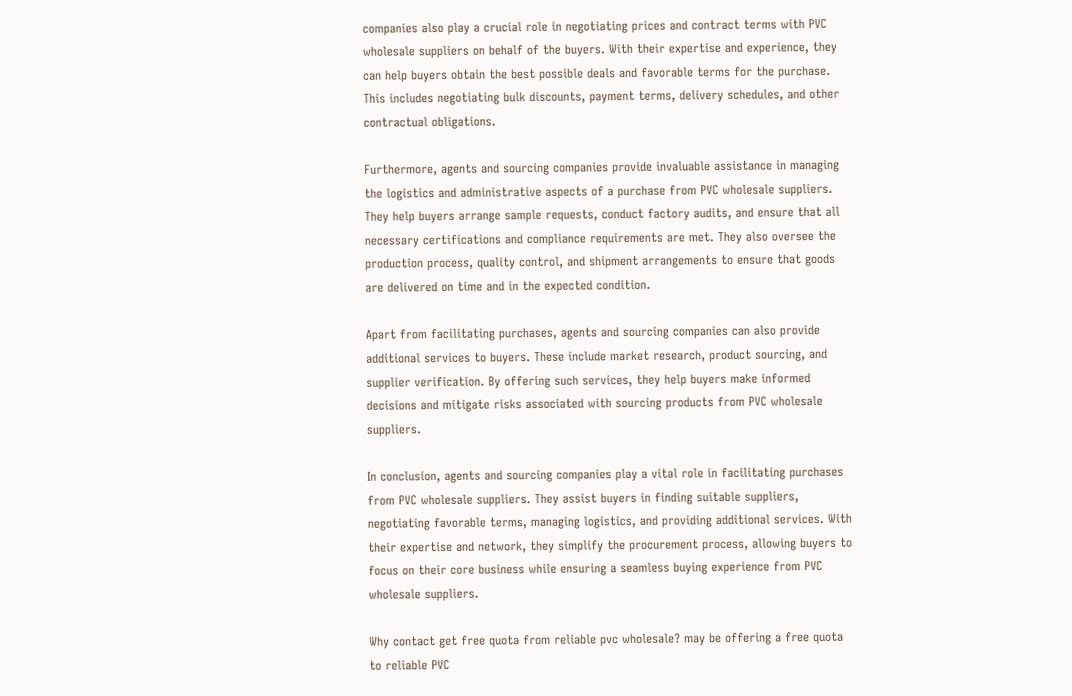companies also play a crucial role in negotiating prices and contract terms with PVC wholesale suppliers on behalf of the buyers. With their expertise and experience, they can help buyers obtain the best possible deals and favorable terms for the purchase. This includes negotiating bulk discounts, payment terms, delivery schedules, and other contractual obligations.

Furthermore, agents and sourcing companies provide invaluable assistance in managing the logistics and administrative aspects of a purchase from PVC wholesale suppliers. They help buyers arrange sample requests, conduct factory audits, and ensure that all necessary certifications and compliance requirements are met. They also oversee the production process, quality control, and shipment arrangements to ensure that goods are delivered on time and in the expected condition.

Apart from facilitating purchases, agents and sourcing companies can also provide additional services to buyers. These include market research, product sourcing, and supplier verification. By offering such services, they help buyers make informed decisions and mitigate risks associated with sourcing products from PVC wholesale suppliers.

In conclusion, agents and sourcing companies play a vital role in facilitating purchases from PVC wholesale suppliers. They assist buyers in finding suitable suppliers, negotiating favorable terms, managing logistics, and providing additional services. With their expertise and network, they simplify the procurement process, allowing buyers to focus on their core business while ensuring a seamless buying experience from PVC wholesale suppliers.

Why contact get free quota from reliable pvc wholesale? may be offering a free quota to reliable PVC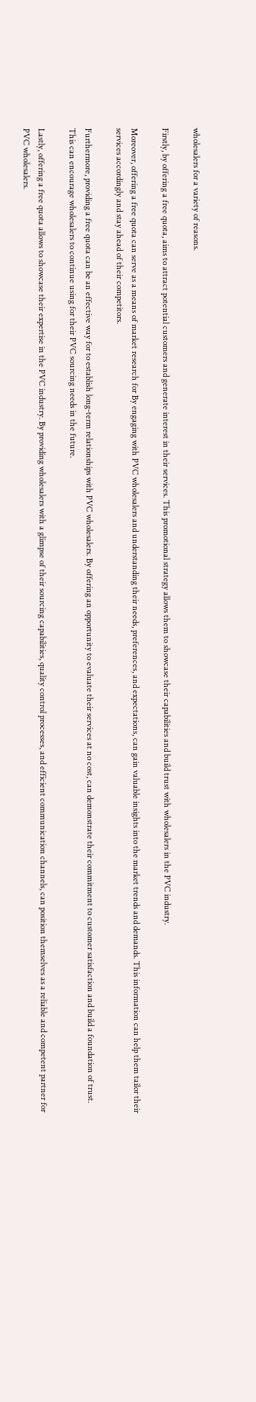wholesalers for a variety of reasons.

Firstly, by offering a free quota, aims to attract potential customers and generate interest in their services. This promotional strategy allows them to showcase their capabilities and build trust with wholesalers in the PVC industry.

Moreover, offering a free quota can serve as a means of market research for By engaging with PVC wholesalers and understanding their needs, preferences, and expectations, can gain valuable insights into the market trends and demands. This information can help them tailor their services accordingly and stay ahead of their competitors.

Furthermore, providing a free quota can be an effective way for to establish long-term relationships with PVC wholesalers. By offering an opportunity to evaluate their services at no cost, can demonstrate their commitment to customer satisfaction and build a foundation of trust. This can encourage wholesalers to continue using for their PVC sourcing needs in the future.

Lastly, offering a free quota allows to showcase their expertise in the PVC industry. By providing wholesalers with a glimpse of their sourcing capabilities, quality control processes, and efficient communication channels, can position themselves as a reliable and competent partner for PVC wholesalers.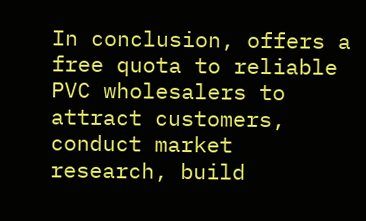In conclusion, offers a free quota to reliable PVC wholesalers to attract customers, conduct market research, build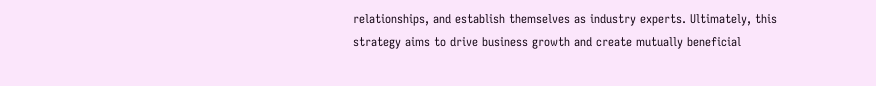relationships, and establish themselves as industry experts. Ultimately, this strategy aims to drive business growth and create mutually beneficial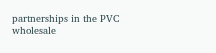partnerships in the PVC wholesale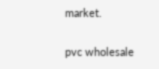market.

pvc wholesale